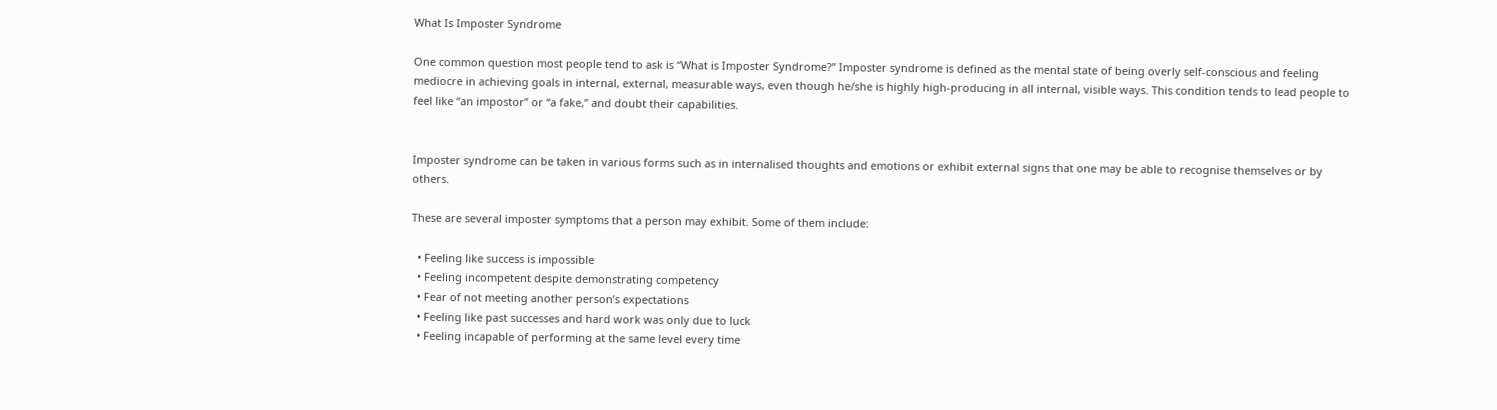What Is Imposter Syndrome

One common question most people tend to ask is “What is Imposter Syndrome?” Imposter syndrome is defined as the mental state of being overly self-conscious and feeling mediocre in achieving goals in internal, external, measurable ways, even though he/she is highly high-producing in all internal, visible ways. This condition tends to lead people to feel like “an impostor” or “a fake,” and doubt their capabilities.


Imposter syndrome can be taken in various forms such as in internalised thoughts and emotions or exhibit external signs that one may be able to recognise themselves or by others.

These are several imposter symptoms that a person may exhibit. Some of them include:

  • Feeling like success is impossible
  • Feeling incompetent despite demonstrating competency
  • Fear of not meeting another person’s expectations
  • Feeling like past successes and hard work was only due to luck
  • Feeling incapable of performing at the same level every time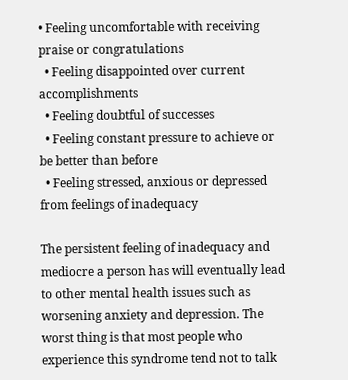• Feeling uncomfortable with receiving praise or congratulations
  • Feeling disappointed over current accomplishments
  • Feeling doubtful of successes
  • Feeling constant pressure to achieve or be better than before
  • Feeling stressed, anxious or depressed from feelings of inadequacy

The persistent feeling of inadequacy and mediocre a person has will eventually lead to other mental health issues such as worsening anxiety and depression. The worst thing is that most people who experience this syndrome tend not to talk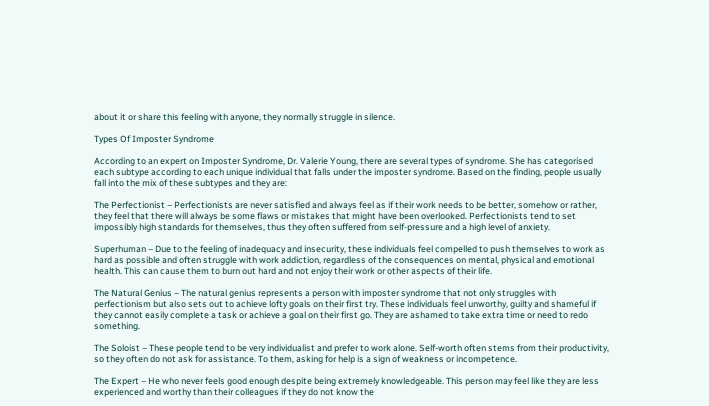about it or share this feeling with anyone, they normally struggle in silence.

Types Of Imposter Syndrome

According to an expert on Imposter Syndrome, Dr. Valerie Young, there are several types of syndrome. She has categorised each subtype according to each unique individual that falls under the imposter syndrome. Based on the finding, people usually fall into the mix of these subtypes and they are:

The Perfectionist – Perfectionists are never satisfied and always feel as if their work needs to be better, somehow or rather, they feel that there will always be some flaws or mistakes that might have been overlooked. Perfectionists tend to set impossibly high standards for themselves, thus they often suffered from self-pressure and a high level of anxiety.

Superhuman – Due to the feeling of inadequacy and insecurity, these individuals feel compelled to push themselves to work as hard as possible and often struggle with work addiction, regardless of the consequences on mental, physical and emotional health. This can cause them to burn out hard and not enjoy their work or other aspects of their life.

The Natural Genius – The natural genius represents a person with imposter syndrome that not only struggles with perfectionism but also sets out to achieve lofty goals on their first try. These individuals feel unworthy, guilty and shameful if they cannot easily complete a task or achieve a goal on their first go. They are ashamed to take extra time or need to redo something.

The Soloist – These people tend to be very individualist and prefer to work alone. Self-worth often stems from their productivity, so they often do not ask for assistance. To them, asking for help is a sign of weakness or incompetence.

The Expert – He who never feels good enough despite being extremely knowledgeable. This person may feel like they are less experienced and worthy than their colleagues if they do not know the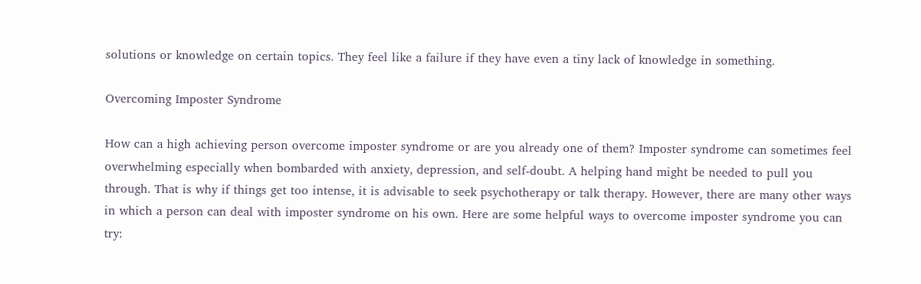solutions or knowledge on certain topics. They feel like a failure if they have even a tiny lack of knowledge in something.

Overcoming Imposter Syndrome

How can a high achieving person overcome imposter syndrome or are you already one of them? Imposter syndrome can sometimes feel overwhelming especially when bombarded with anxiety, depression, and self-doubt. A helping hand might be needed to pull you through. That is why if things get too intense, it is advisable to seek psychotherapy or talk therapy. However, there are many other ways in which a person can deal with imposter syndrome on his own. Here are some helpful ways to overcome imposter syndrome you can try: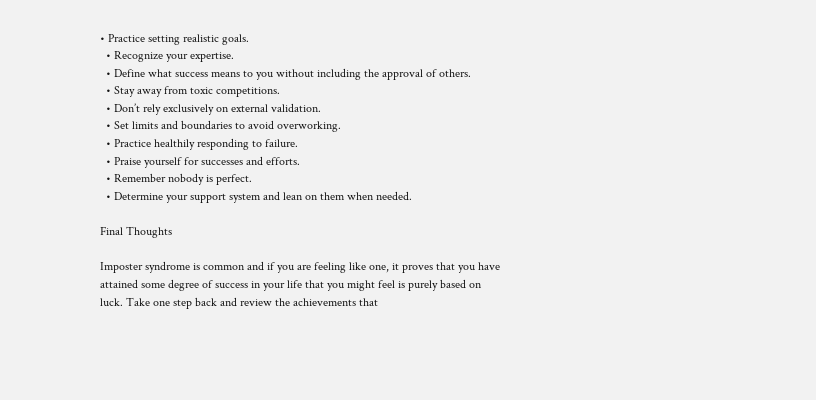• Practice setting realistic goals.
  • Recognize your expertise.
  • Define what success means to you without including the approval of others.
  • Stay away from toxic competitions.
  • Don’t rely exclusively on external validation.
  • Set limits and boundaries to avoid overworking.
  • Practice healthily responding to failure.
  • Praise yourself for successes and efforts.
  • Remember nobody is perfect.
  • Determine your support system and lean on them when needed.

Final Thoughts

Imposter syndrome is common and if you are feeling like one, it proves that you have attained some degree of success in your life that you might feel is purely based on luck. Take one step back and review the achievements that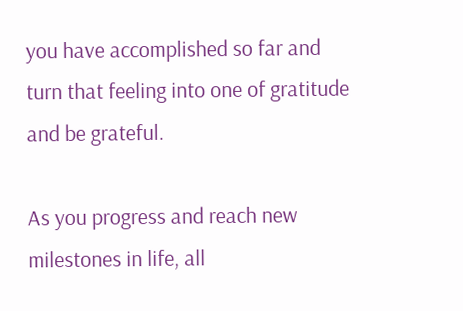you have accomplished so far and turn that feeling into one of gratitude and be grateful.

As you progress and reach new milestones in life, all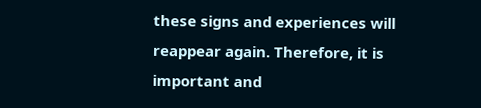these signs and experiences will reappear again. Therefore, it is important and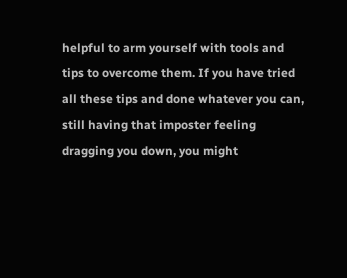helpful to arm yourself with tools and tips to overcome them. If you have tried all these tips and done whatever you can, still having that imposter feeling dragging you down, you might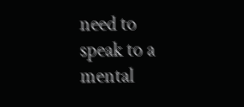need to speak to a mental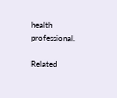health professional.

Related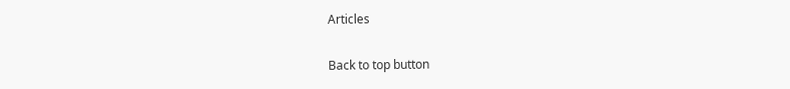Articles

Back to top button